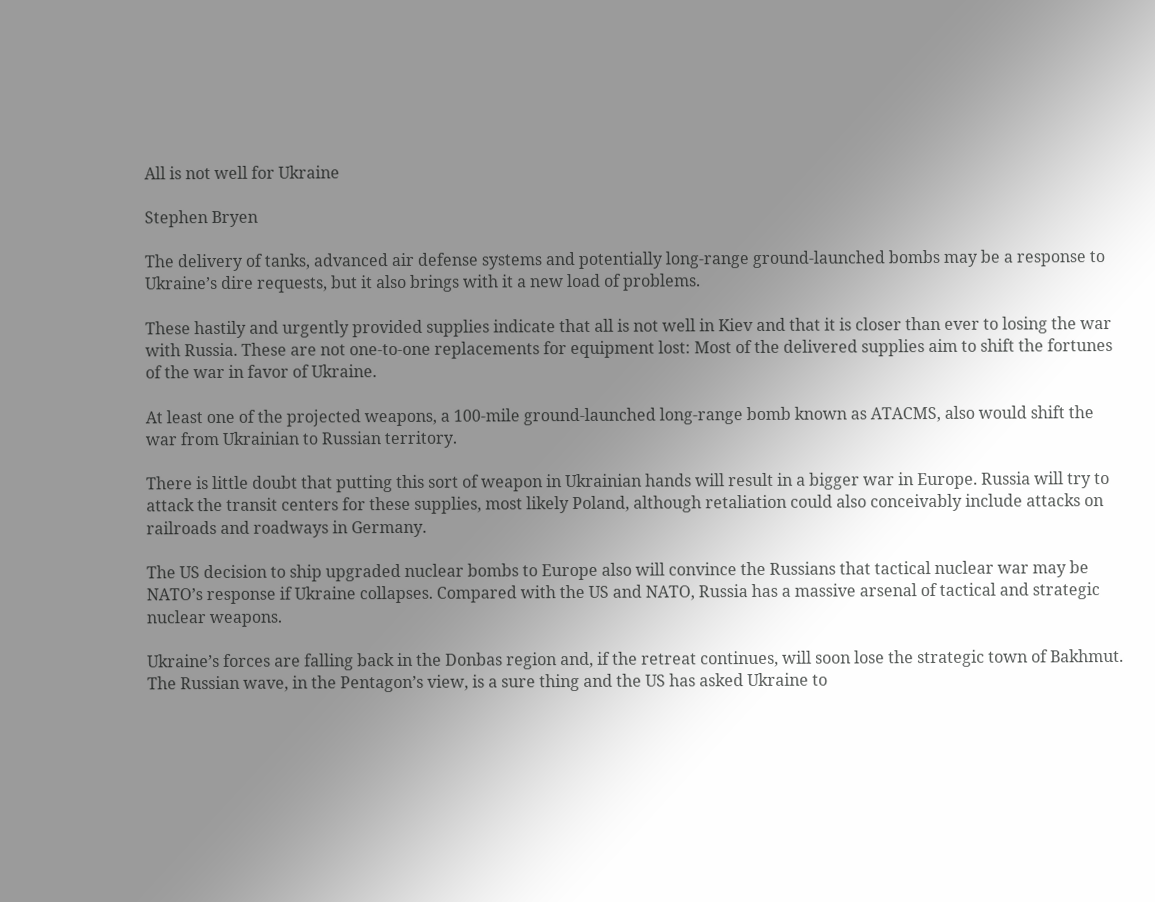All is not well for Ukraine

Stephen Bryen

The delivery of tanks, advanced air defense systems and potentially long-range ground-launched bombs may be a response to Ukraine’s dire requests, but it also brings with it a new load of problems.

These hastily and urgently provided supplies indicate that all is not well in Kiev and that it is closer than ever to losing the war with Russia. These are not one-to-one replacements for equipment lost: Most of the delivered supplies aim to shift the fortunes of the war in favor of Ukraine.

At least one of the projected weapons, a 100-mile ground-launched long-range bomb known as ATACMS, also would shift the war from Ukrainian to Russian territory.

There is little doubt that putting this sort of weapon in Ukrainian hands will result in a bigger war in Europe. Russia will try to attack the transit centers for these supplies, most likely Poland, although retaliation could also conceivably include attacks on railroads and roadways in Germany.

The US decision to ship upgraded nuclear bombs to Europe also will convince the Russians that tactical nuclear war may be NATO’s response if Ukraine collapses. Compared with the US and NATO, Russia has a massive arsenal of tactical and strategic nuclear weapons.

Ukraine’s forces are falling back in the Donbas region and, if the retreat continues, will soon lose the strategic town of Bakhmut. The Russian wave, in the Pentagon’s view, is a sure thing and the US has asked Ukraine to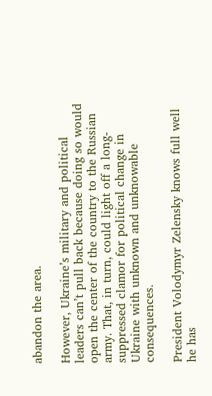abandon the area.

However, Ukraine’s military and political leaders can’t pull back because doing so would open the center of the country to the Russian army. That, in turn, could light off a long-suppressed clamor for political change in Ukraine with unknown and unknowable consequences.

President Volodymyr Zelensky knows full well he has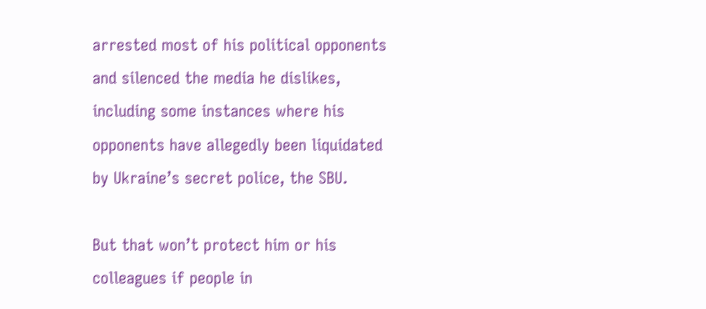arrested most of his political opponents and silenced the media he dislikes, including some instances where his opponents have allegedly been liquidated by Ukraine’s secret police, the SBU.

But that won’t protect him or his colleagues if people in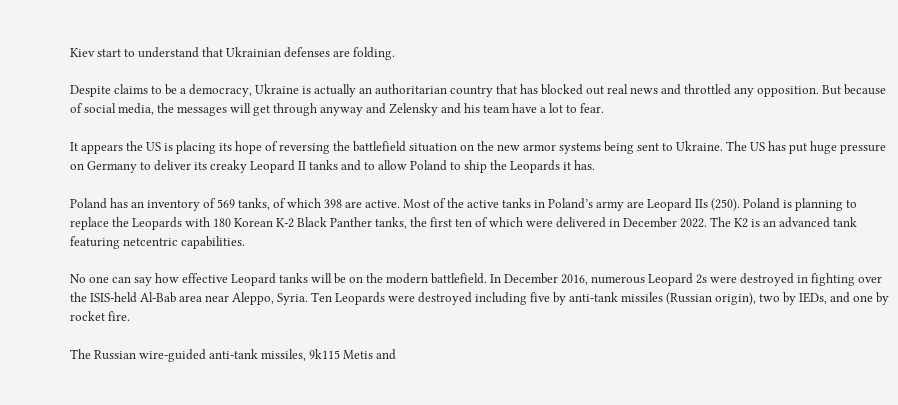Kiev start to understand that Ukrainian defenses are folding.

Despite claims to be a democracy, Ukraine is actually an authoritarian country that has blocked out real news and throttled any opposition. But because of social media, the messages will get through anyway and Zelensky and his team have a lot to fear.

It appears the US is placing its hope of reversing the battlefield situation on the new armor systems being sent to Ukraine. The US has put huge pressure on Germany to deliver its creaky Leopard II tanks and to allow Poland to ship the Leopards it has.

Poland has an inventory of 569 tanks, of which 398 are active. Most of the active tanks in Poland’s army are Leopard IIs (250). Poland is planning to replace the Leopards with 180 Korean K-2 Black Panther tanks, the first ten of which were delivered in December 2022. The K2 is an advanced tank featuring netcentric capabilities.

No one can say how effective Leopard tanks will be on the modern battlefield. In December 2016, numerous Leopard 2s were destroyed in fighting over the ISIS-held Al-Bab area near Aleppo, Syria. Ten Leopards were destroyed including five by anti-tank missiles (Russian origin), two by IEDs, and one by rocket fire.

The Russian wire-guided anti-tank missiles, 9k115 Metis and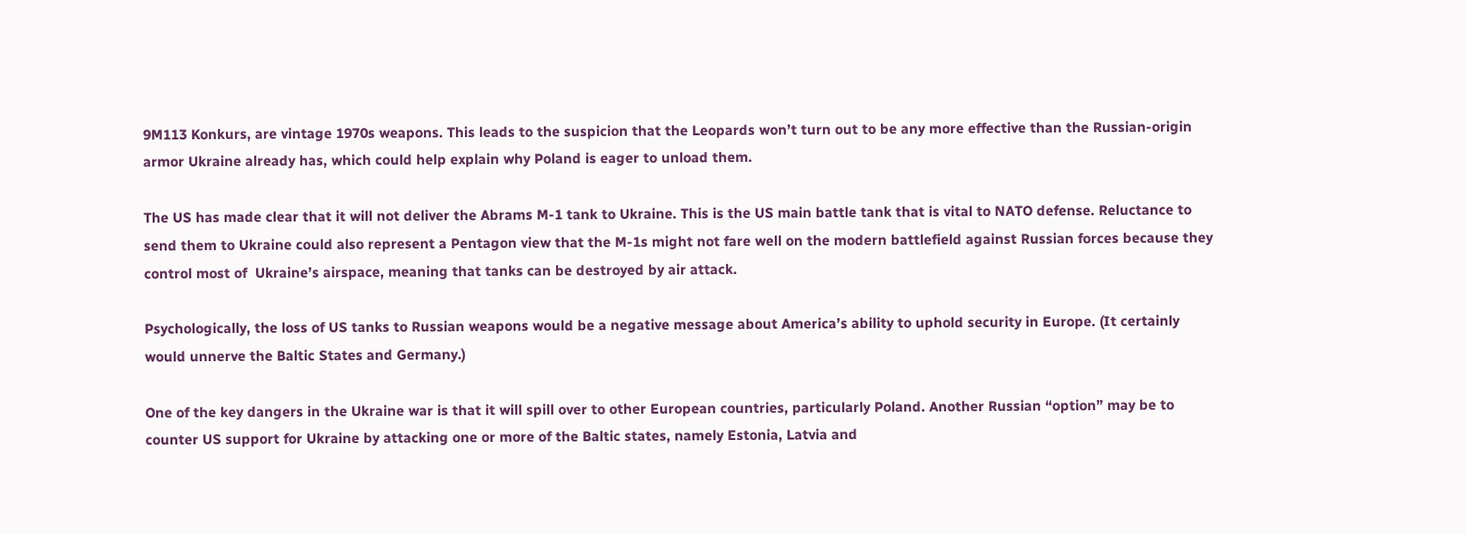9M113 Konkurs, are vintage 1970s weapons. This leads to the suspicion that the Leopards won’t turn out to be any more effective than the Russian-origin armor Ukraine already has, which could help explain why Poland is eager to unload them.

The US has made clear that it will not deliver the Abrams M-1 tank to Ukraine. This is the US main battle tank that is vital to NATO defense. Reluctance to send them to Ukraine could also represent a Pentagon view that the M-1s might not fare well on the modern battlefield against Russian forces because they control most of  Ukraine’s airspace, meaning that tanks can be destroyed by air attack.

Psychologically, the loss of US tanks to Russian weapons would be a negative message about America’s ability to uphold security in Europe. (It certainly would unnerve the Baltic States and Germany.)

One of the key dangers in the Ukraine war is that it will spill over to other European countries, particularly Poland. Another Russian “option” may be to counter US support for Ukraine by attacking one or more of the Baltic states, namely Estonia, Latvia and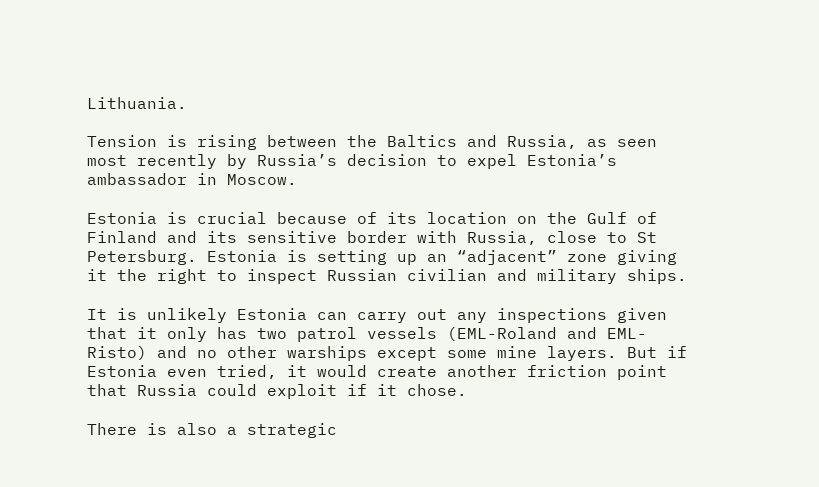Lithuania.

Tension is rising between the Baltics and Russia, as seen most recently by Russia’s decision to expel Estonia’s ambassador in Moscow.

Estonia is crucial because of its location on the Gulf of Finland and its sensitive border with Russia, close to St Petersburg. Estonia is setting up an “adjacent” zone giving it the right to inspect Russian civilian and military ships.

It is unlikely Estonia can carry out any inspections given that it only has two patrol vessels (EML-Roland and EML-Risto) and no other warships except some mine layers. But if Estonia even tried, it would create another friction point that Russia could exploit if it chose.

There is also a strategic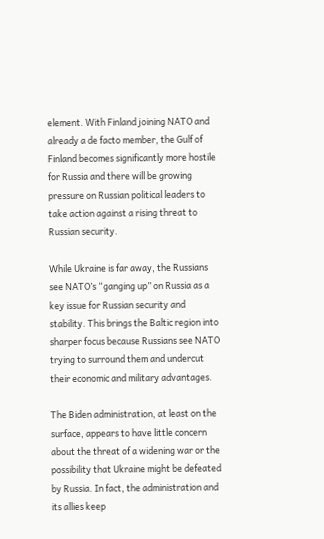element. With Finland joining NATO and already a de facto member, the Gulf of Finland becomes significantly more hostile for Russia and there will be growing pressure on Russian political leaders to take action against a rising threat to Russian security.

While Ukraine is far away, the Russians see NATO’s “ganging up” on Russia as a key issue for Russian security and stability. This brings the Baltic region into sharper focus because Russians see NATO trying to surround them and undercut their economic and military advantages.

The Biden administration, at least on the surface, appears to have little concern about the threat of a widening war or the possibility that Ukraine might be defeated by Russia. In fact, the administration and its allies keep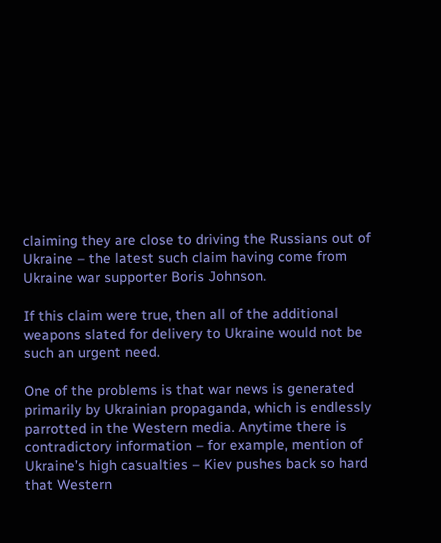claiming they are close to driving the Russians out of Ukraine – the latest such claim having come from Ukraine war supporter Boris Johnson.

If this claim were true, then all of the additional weapons slated for delivery to Ukraine would not be such an urgent need.

One of the problems is that war news is generated primarily by Ukrainian propaganda, which is endlessly parrotted in the Western media. Anytime there is contradictory information – for example, mention of Ukraine’s high casualties – Kiev pushes back so hard that Western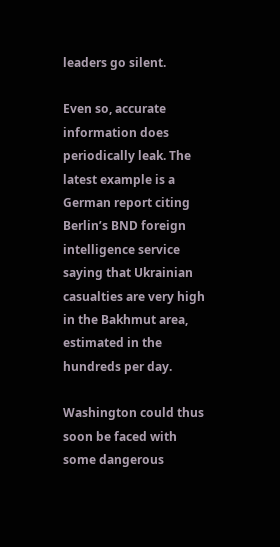leaders go silent.

Even so, accurate information does periodically leak. The latest example is a German report citing Berlin’s BND foreign intelligence service saying that Ukrainian casualties are very high in the Bakhmut area, estimated in the hundreds per day.

Washington could thus soon be faced with some dangerous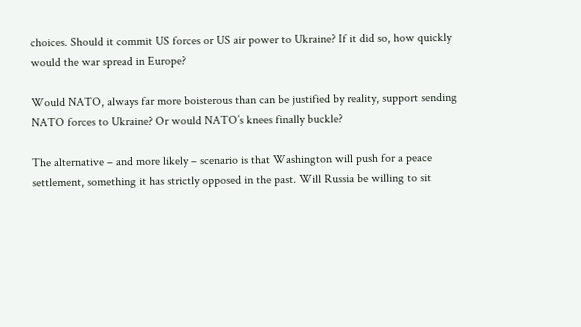choices. Should it commit US forces or US air power to Ukraine? If it did so, how quickly would the war spread in Europe?

Would NATO, always far more boisterous than can be justified by reality, support sending NATO forces to Ukraine? Or would NATO’s knees finally buckle?

The alternative – and more likely – scenario is that Washington will push for a peace settlement, something it has strictly opposed in the past. Will Russia be willing to sit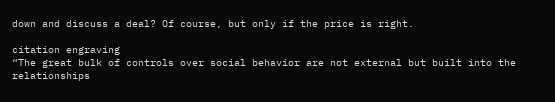down and discuss a deal? Of course, but only if the price is right.

citation engraving
“The great bulk of controls over social behavior are not external but built into the relationships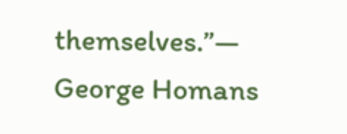themselves.”— George Homans